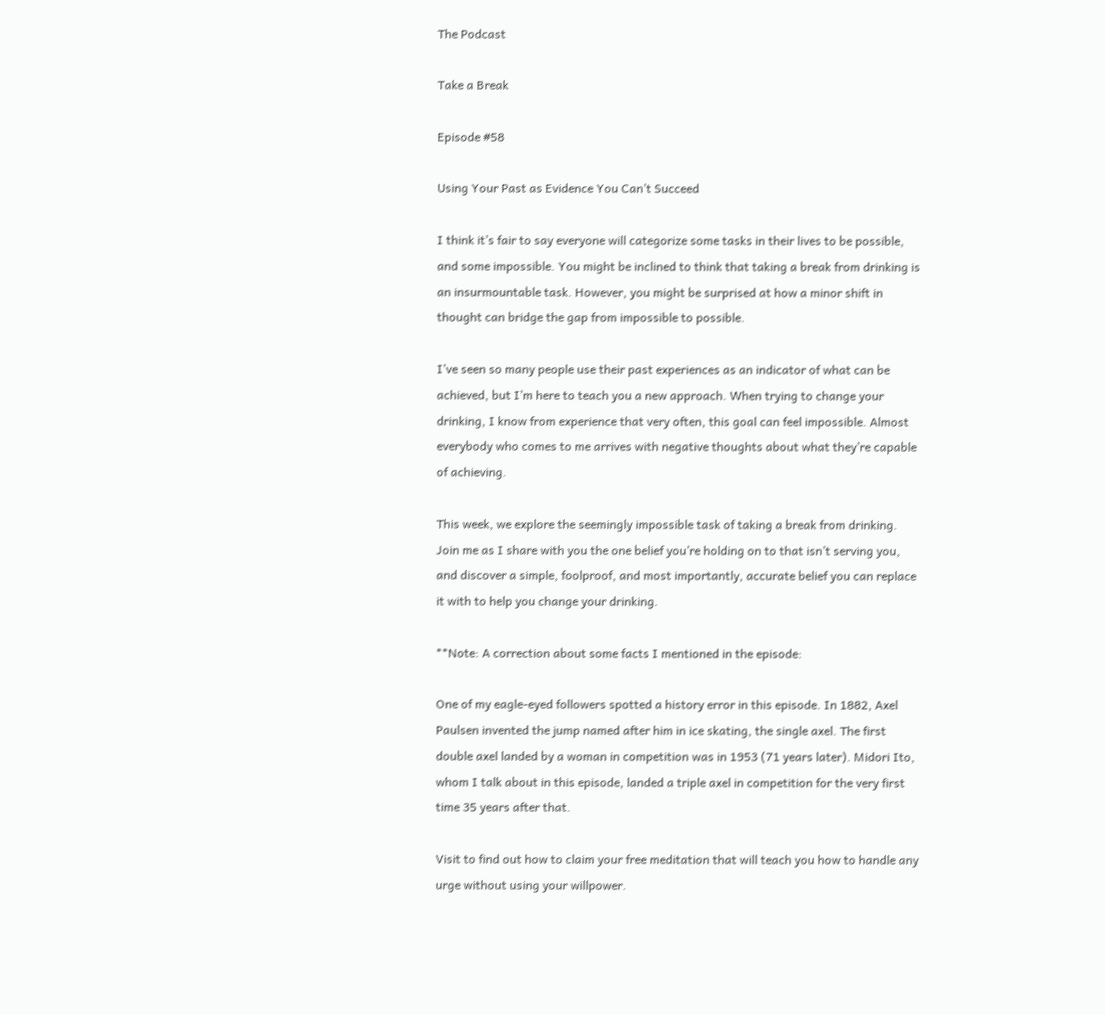The Podcast

Take a Break

Episode #58

Using Your Past as Evidence You Can’t Succeed

I think it’s fair to say everyone will categorize some tasks in their lives to be possible, and some impossible. You might be inclined to think that taking a break from drinking is an insurmountable task. However, you might be surprised at how a minor shift in thought can bridge the gap from impossible to possible.

I’ve seen so many people use their past experiences as an indicator of what can be achieved, but I’m here to teach you a new approach. When trying to change your drinking, I know from experience that very often, this goal can feel impossible. Almost everybody who comes to me arrives with negative thoughts about what they’re capable of achieving.

This week, we explore the seemingly impossible task of taking a break from drinking. Join me as I share with you the one belief you’re holding on to that isn’t serving you, and discover a simple, foolproof, and most importantly, accurate belief you can replace it with to help you change your drinking.

**Note: A correction about some facts I mentioned in the episode:

One of my eagle-eyed followers spotted a history error in this episode. In 1882, Axel Paulsen invented the jump named after him in ice skating, the single axel. The first double axel landed by a woman in competition was in 1953 (71 years later). Midori Ito, whom I talk about in this episode, landed a triple axel in competition for the very first time 35 years after that.

Visit to find out how to claim your free meditation that will teach you how to handle any urge without using your willpower.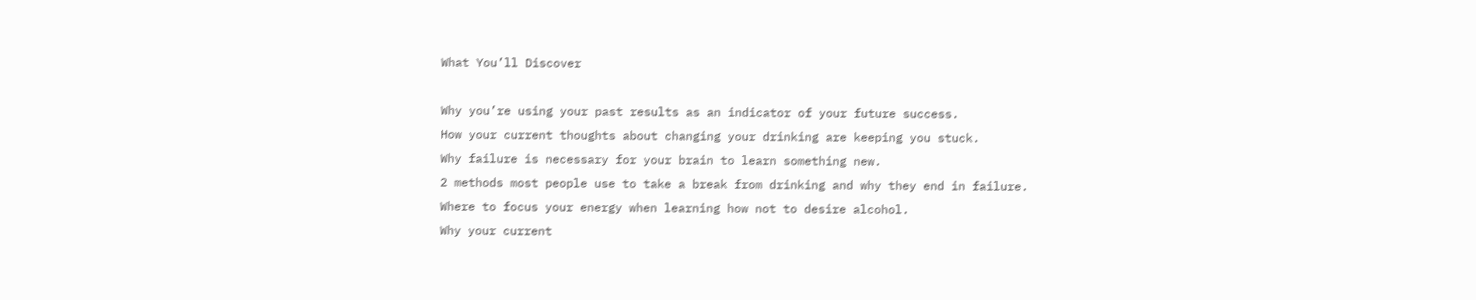What You’ll Discover

Why you’re using your past results as an indicator of your future success.
How your current thoughts about changing your drinking are keeping you stuck.
Why failure is necessary for your brain to learn something new.
2 methods most people use to take a break from drinking and why they end in failure.
Where to focus your energy when learning how not to desire alcohol.
Why your current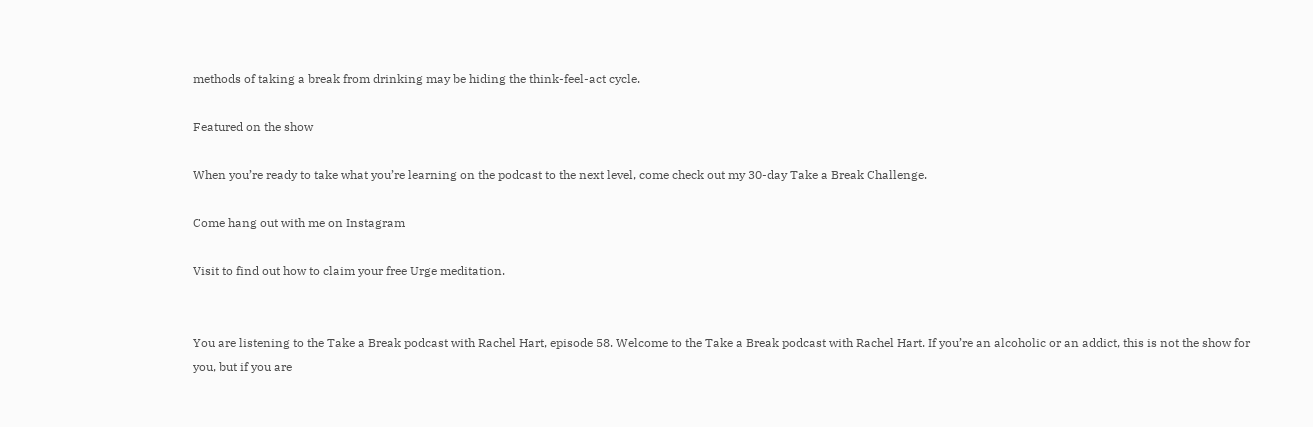methods of taking a break from drinking may be hiding the think-feel-act cycle.

Featured on the show

When you’re ready to take what you’re learning on the podcast to the next level, come check out my 30-day Take a Break Challenge.

Come hang out with me on Instagram

Visit to find out how to claim your free Urge meditation.


You are listening to the Take a Break podcast with Rachel Hart, episode 58. Welcome to the Take a Break podcast with Rachel Hart. If you’re an alcoholic or an addict, this is not the show for you, but if you are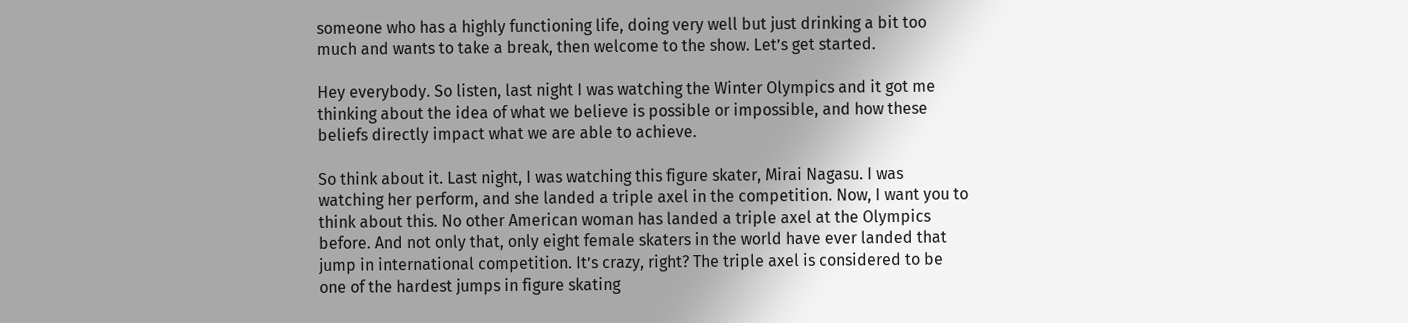someone who has a highly functioning life, doing very well but just drinking a bit too much and wants to take a break, then welcome to the show. Let’s get started.

Hey everybody. So listen, last night I was watching the Winter Olympics and it got me thinking about the idea of what we believe is possible or impossible, and how these beliefs directly impact what we are able to achieve.

So think about it. Last night, I was watching this figure skater, Mirai Nagasu. I was watching her perform, and she landed a triple axel in the competition. Now, I want you to think about this. No other American woman has landed a triple axel at the Olympics before. And not only that, only eight female skaters in the world have ever landed that jump in international competition. It’s crazy, right? The triple axel is considered to be one of the hardest jumps in figure skating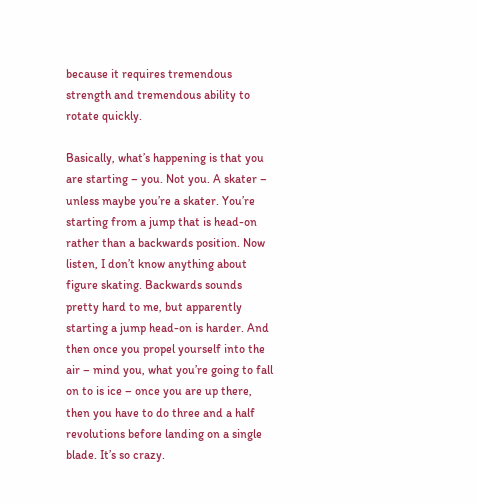because it requires tremendous strength and tremendous ability to rotate quickly.

Basically, what’s happening is that you are starting – you. Not you. A skater – unless maybe you’re a skater. You’re starting from a jump that is head-on rather than a backwards position. Now listen, I don’t know anything about figure skating. Backwards sounds pretty hard to me, but apparently starting a jump head-on is harder. And then once you propel yourself into the air – mind you, what you’re going to fall on to is ice – once you are up there, then you have to do three and a half revolutions before landing on a single blade. It’s so crazy.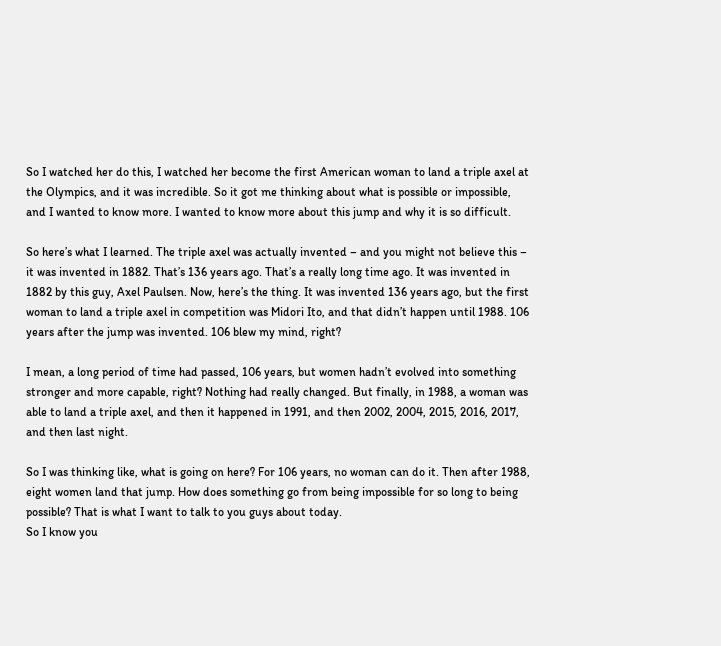So I watched her do this, I watched her become the first American woman to land a triple axel at the Olympics, and it was incredible. So it got me thinking about what is possible or impossible, and I wanted to know more. I wanted to know more about this jump and why it is so difficult.

So here’s what I learned. The triple axel was actually invented – and you might not believe this – it was invented in 1882. That’s 136 years ago. That’s a really long time ago. It was invented in 1882 by this guy, Axel Paulsen. Now, here’s the thing. It was invented 136 years ago, but the first woman to land a triple axel in competition was Midori Ito, and that didn’t happen until 1988. 106 years after the jump was invented. 106 blew my mind, right?

I mean, a long period of time had passed, 106 years, but women hadn’t evolved into something stronger and more capable, right? Nothing had really changed. But finally, in 1988, a woman was able to land a triple axel, and then it happened in 1991, and then 2002, 2004, 2015, 2016, 2017, and then last night.

So I was thinking like, what is going on here? For 106 years, no woman can do it. Then after 1988, eight women land that jump. How does something go from being impossible for so long to being possible? That is what I want to talk to you guys about today.
So I know you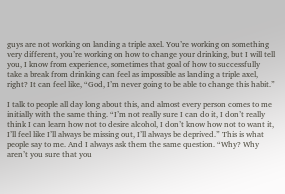guys are not working on landing a triple axel. You’re working on something very different, you’re working on how to change your drinking, but I will tell you, I know from experience, sometimes that goal of how to successfully take a break from drinking can feel as impossible as landing a triple axel, right? It can feel like, “God, I’m never going to be able to change this habit.”

I talk to people all day long about this, and almost every person comes to me initially with the same thing. “I’m not really sure I can do it, I don’t really think I can learn how not to desire alcohol, I don’t know how not to want it, I’ll feel like I’ll always be missing out, I’ll always be deprived.” This is what people say to me. And I always ask them the same question. “Why? Why aren’t you sure that you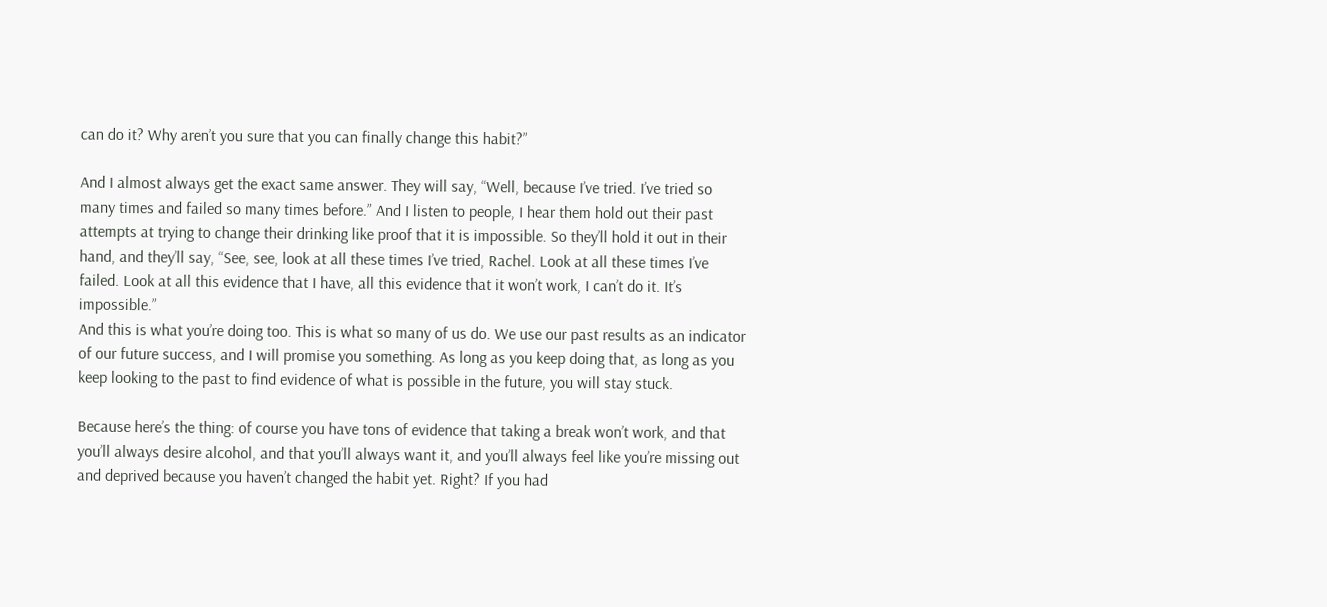can do it? Why aren’t you sure that you can finally change this habit?”

And I almost always get the exact same answer. They will say, “Well, because I’ve tried. I’ve tried so many times and failed so many times before.” And I listen to people, I hear them hold out their past attempts at trying to change their drinking like proof that it is impossible. So they’ll hold it out in their hand, and they’ll say, “See, see, look at all these times I’ve tried, Rachel. Look at all these times I’ve failed. Look at all this evidence that I have, all this evidence that it won’t work, I can’t do it. It’s impossible.”
And this is what you’re doing too. This is what so many of us do. We use our past results as an indicator of our future success, and I will promise you something. As long as you keep doing that, as long as you keep looking to the past to find evidence of what is possible in the future, you will stay stuck.

Because here’s the thing: of course you have tons of evidence that taking a break won’t work, and that you’ll always desire alcohol, and that you’ll always want it, and you’ll always feel like you’re missing out and deprived because you haven’t changed the habit yet. Right? If you had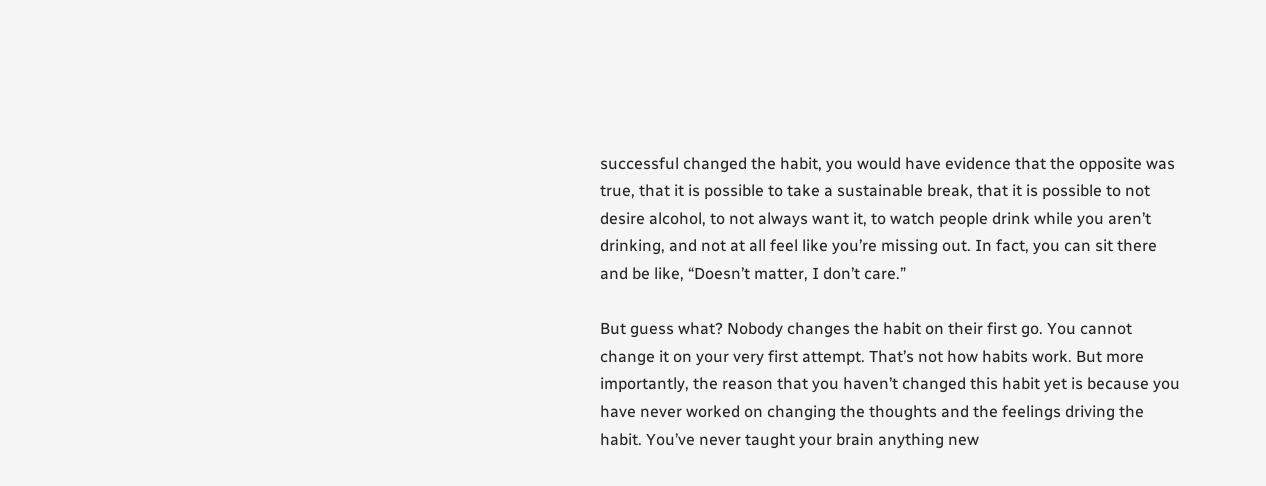successful changed the habit, you would have evidence that the opposite was true, that it is possible to take a sustainable break, that it is possible to not desire alcohol, to not always want it, to watch people drink while you aren’t drinking, and not at all feel like you’re missing out. In fact, you can sit there and be like, “Doesn’t matter, I don’t care.”

But guess what? Nobody changes the habit on their first go. You cannot change it on your very first attempt. That’s not how habits work. But more importantly, the reason that you haven’t changed this habit yet is because you have never worked on changing the thoughts and the feelings driving the habit. You’ve never taught your brain anything new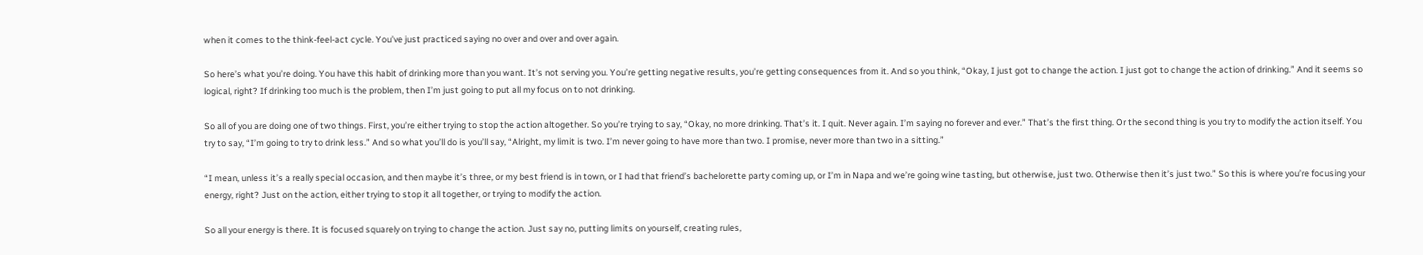when it comes to the think-feel-act cycle. You’ve just practiced saying no over and over and over again.

So here’s what you’re doing. You have this habit of drinking more than you want. It’s not serving you. You’re getting negative results, you’re getting consequences from it. And so you think, “Okay, I just got to change the action. I just got to change the action of drinking.” And it seems so logical, right? If drinking too much is the problem, then I’m just going to put all my focus on to not drinking.

So all of you are doing one of two things. First, you’re either trying to stop the action altogether. So you’re trying to say, “Okay, no more drinking. That’s it. I quit. Never again. I’m saying no forever and ever.” That’s the first thing. Or the second thing is you try to modify the action itself. You try to say, “I’m going to try to drink less.” And so what you’ll do is you’ll say, “Alright, my limit is two. I’m never going to have more than two. I promise, never more than two in a sitting.”

“I mean, unless it’s a really special occasion, and then maybe it’s three, or my best friend is in town, or I had that friend’s bachelorette party coming up, or I’m in Napa and we’re going wine tasting, but otherwise, just two. Otherwise then it’s just two.” So this is where you’re focusing your energy, right? Just on the action, either trying to stop it all together, or trying to modify the action.

So all your energy is there. It is focused squarely on trying to change the action. Just say no, putting limits on yourself, creating rules,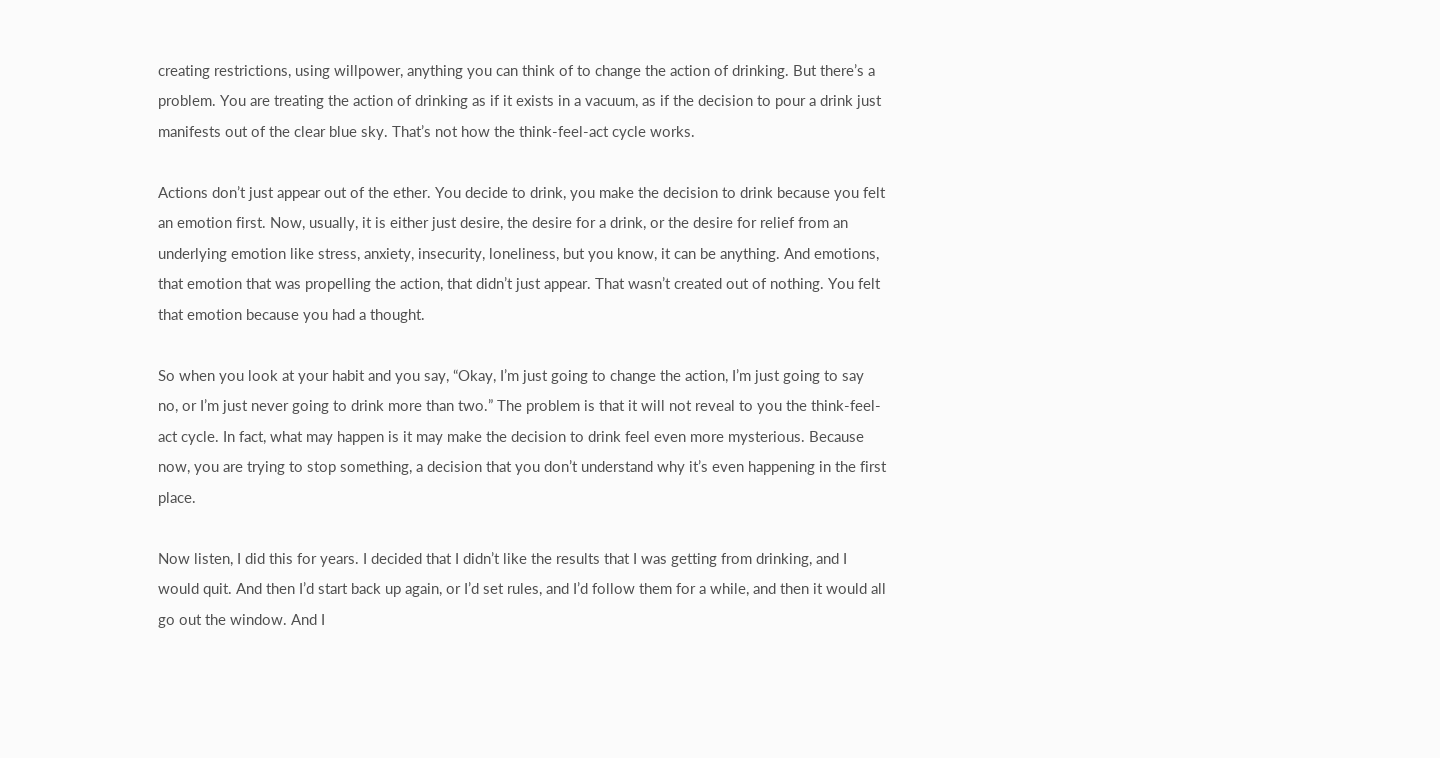creating restrictions, using willpower, anything you can think of to change the action of drinking. But there’s a problem. You are treating the action of drinking as if it exists in a vacuum, as if the decision to pour a drink just manifests out of the clear blue sky. That’s not how the think-feel-act cycle works.

Actions don’t just appear out of the ether. You decide to drink, you make the decision to drink because you felt an emotion first. Now, usually, it is either just desire, the desire for a drink, or the desire for relief from an underlying emotion like stress, anxiety, insecurity, loneliness, but you know, it can be anything. And emotions, that emotion that was propelling the action, that didn’t just appear. That wasn’t created out of nothing. You felt that emotion because you had a thought.

So when you look at your habit and you say, “Okay, I’m just going to change the action, I’m just going to say no, or I’m just never going to drink more than two.” The problem is that it will not reveal to you the think-feel-act cycle. In fact, what may happen is it may make the decision to drink feel even more mysterious. Because now, you are trying to stop something, a decision that you don’t understand why it’s even happening in the first place.

Now listen, I did this for years. I decided that I didn’t like the results that I was getting from drinking, and I would quit. And then I’d start back up again, or I’d set rules, and I’d follow them for a while, and then it would all go out the window. And I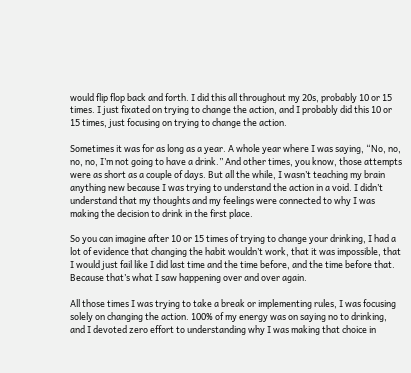would flip flop back and forth. I did this all throughout my 20s, probably 10 or 15 times. I just fixated on trying to change the action, and I probably did this 10 or 15 times, just focusing on trying to change the action.

Sometimes it was for as long as a year. A whole year where I was saying, “No, no, no, no, I’m not going to have a drink.” And other times, you know, those attempts were as short as a couple of days. But all the while, I wasn’t teaching my brain anything new because I was trying to understand the action in a void. I didn’t understand that my thoughts and my feelings were connected to why I was making the decision to drink in the first place.

So you can imagine after 10 or 15 times of trying to change your drinking, I had a lot of evidence that changing the habit wouldn’t work, that it was impossible, that I would just fail like I did last time and the time before, and the time before that. Because that’s what I saw happening over and over again.

All those times I was trying to take a break or implementing rules, I was focusing solely on changing the action. 100% of my energy was on saying no to drinking, and I devoted zero effort to understanding why I was making that choice in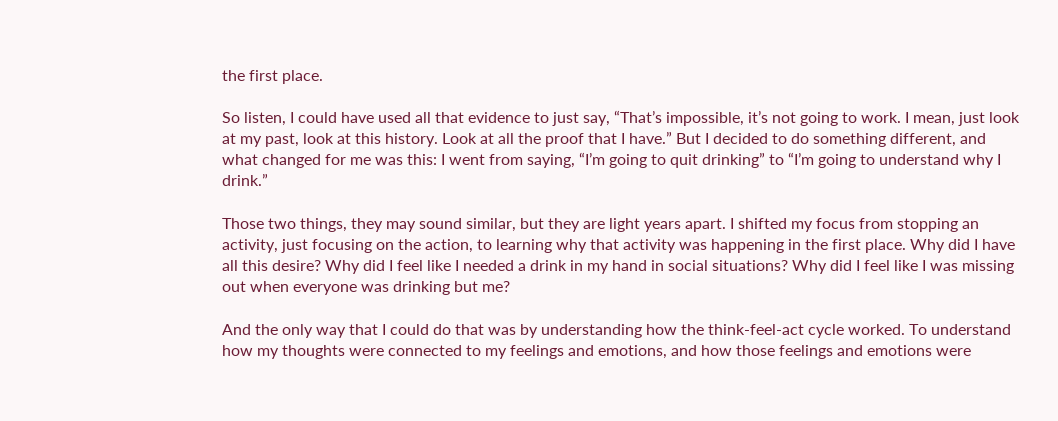the first place.

So listen, I could have used all that evidence to just say, “That’s impossible, it’s not going to work. I mean, just look at my past, look at this history. Look at all the proof that I have.” But I decided to do something different, and what changed for me was this: I went from saying, “I’m going to quit drinking” to “I’m going to understand why I drink.”

Those two things, they may sound similar, but they are light years apart. I shifted my focus from stopping an activity, just focusing on the action, to learning why that activity was happening in the first place. Why did I have all this desire? Why did I feel like I needed a drink in my hand in social situations? Why did I feel like I was missing out when everyone was drinking but me?

And the only way that I could do that was by understanding how the think-feel-act cycle worked. To understand how my thoughts were connected to my feelings and emotions, and how those feelings and emotions were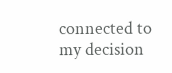connected to my decision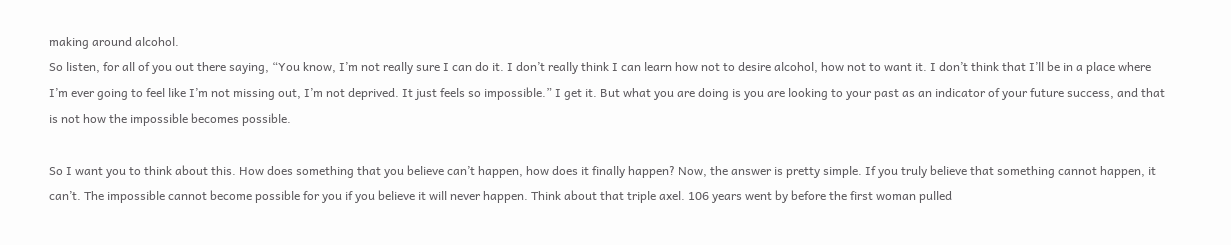making around alcohol.
So listen, for all of you out there saying, “You know, I’m not really sure I can do it. I don’t really think I can learn how not to desire alcohol, how not to want it. I don’t think that I’ll be in a place where I’m ever going to feel like I’m not missing out, I’m not deprived. It just feels so impossible.” I get it. But what you are doing is you are looking to your past as an indicator of your future success, and that is not how the impossible becomes possible.

So I want you to think about this. How does something that you believe can’t happen, how does it finally happen? Now, the answer is pretty simple. If you truly believe that something cannot happen, it can’t. The impossible cannot become possible for you if you believe it will never happen. Think about that triple axel. 106 years went by before the first woman pulled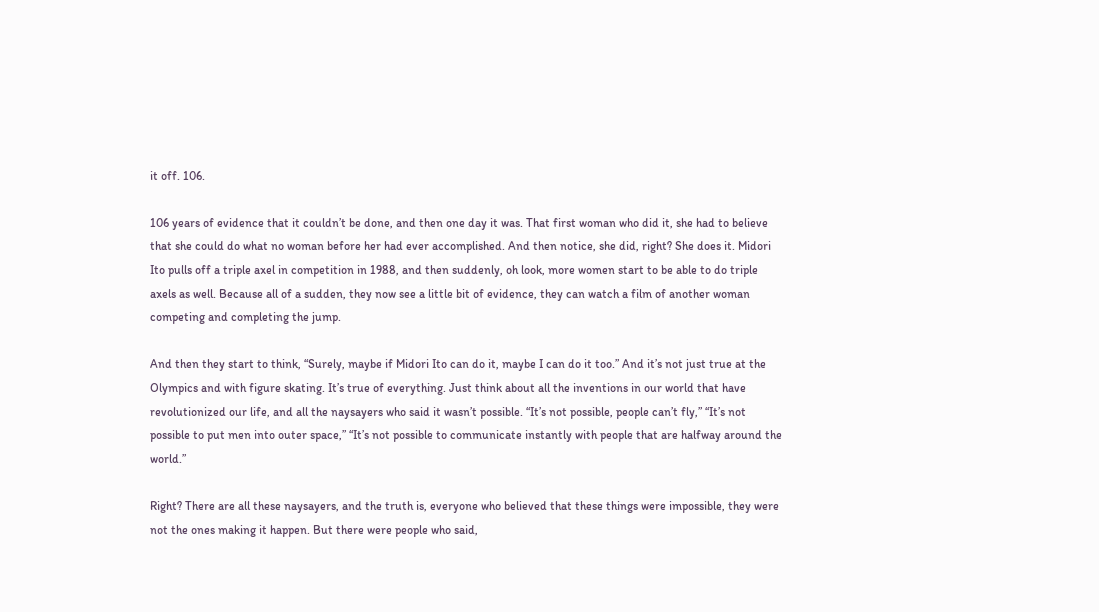it off. 106.

106 years of evidence that it couldn’t be done, and then one day it was. That first woman who did it, she had to believe that she could do what no woman before her had ever accomplished. And then notice, she did, right? She does it. Midori Ito pulls off a triple axel in competition in 1988, and then suddenly, oh look, more women start to be able to do triple axels as well. Because all of a sudden, they now see a little bit of evidence, they can watch a film of another woman competing and completing the jump.

And then they start to think, “Surely, maybe if Midori Ito can do it, maybe I can do it too.” And it’s not just true at the Olympics and with figure skating. It’s true of everything. Just think about all the inventions in our world that have revolutionized our life, and all the naysayers who said it wasn’t possible. “It’s not possible, people can’t fly,” “It’s not possible to put men into outer space,” “It’s not possible to communicate instantly with people that are halfway around the world.”

Right? There are all these naysayers, and the truth is, everyone who believed that these things were impossible, they were not the ones making it happen. But there were people who said,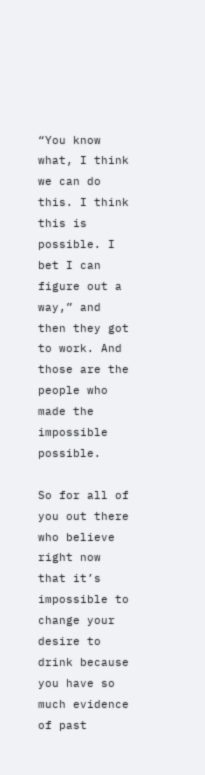“You know what, I think we can do this. I think this is possible. I bet I can figure out a way,” and then they got to work. And those are the people who made the impossible possible.

So for all of you out there who believe right now that it’s impossible to change your desire to drink because you have so much evidence of past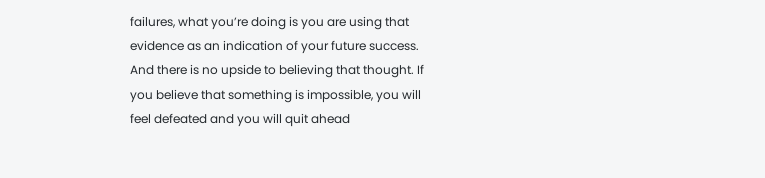failures, what you’re doing is you are using that evidence as an indication of your future success. And there is no upside to believing that thought. If you believe that something is impossible, you will feel defeated and you will quit ahead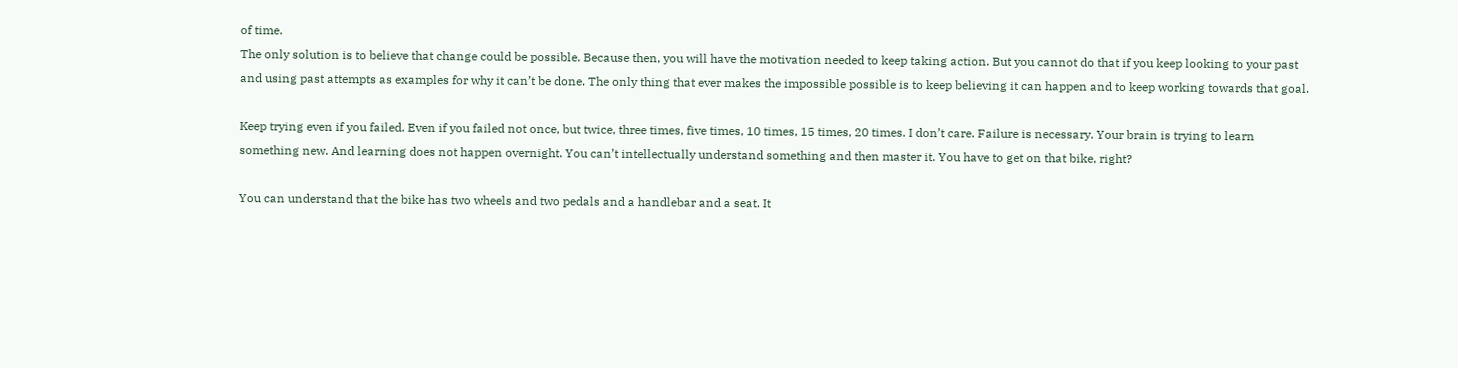of time.
The only solution is to believe that change could be possible. Because then, you will have the motivation needed to keep taking action. But you cannot do that if you keep looking to your past and using past attempts as examples for why it can’t be done. The only thing that ever makes the impossible possible is to keep believing it can happen and to keep working towards that goal.

Keep trying even if you failed. Even if you failed not once, but twice, three times, five times, 10 times, 15 times, 20 times. I don’t care. Failure is necessary. Your brain is trying to learn something new. And learning does not happen overnight. You can’t intellectually understand something and then master it. You have to get on that bike, right?

You can understand that the bike has two wheels and two pedals and a handlebar and a seat. It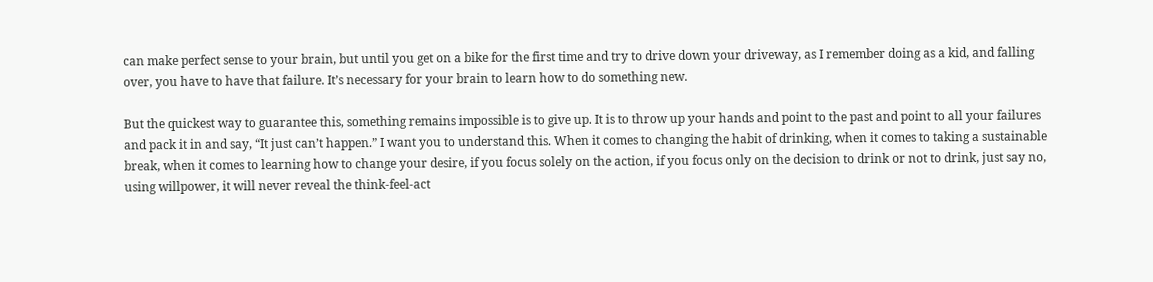can make perfect sense to your brain, but until you get on a bike for the first time and try to drive down your driveway, as I remember doing as a kid, and falling over, you have to have that failure. It’s necessary for your brain to learn how to do something new.

But the quickest way to guarantee this, something remains impossible is to give up. It is to throw up your hands and point to the past and point to all your failures and pack it in and say, “It just can’t happen.” I want you to understand this. When it comes to changing the habit of drinking, when it comes to taking a sustainable break, when it comes to learning how to change your desire, if you focus solely on the action, if you focus only on the decision to drink or not to drink, just say no, using willpower, it will never reveal the think-feel-act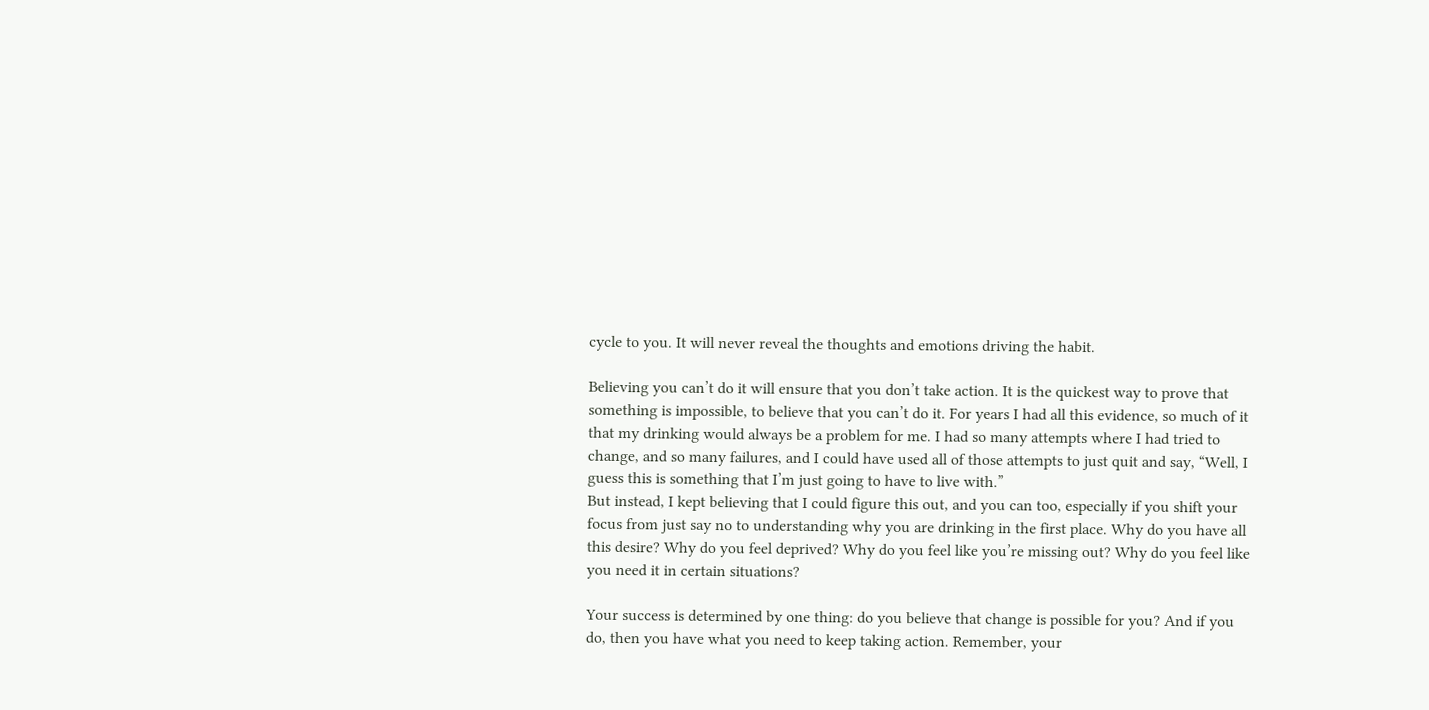cycle to you. It will never reveal the thoughts and emotions driving the habit.

Believing you can’t do it will ensure that you don’t take action. It is the quickest way to prove that something is impossible, to believe that you can’t do it. For years I had all this evidence, so much of it that my drinking would always be a problem for me. I had so many attempts where I had tried to change, and so many failures, and I could have used all of those attempts to just quit and say, “Well, I guess this is something that I’m just going to have to live with.”
But instead, I kept believing that I could figure this out, and you can too, especially if you shift your focus from just say no to understanding why you are drinking in the first place. Why do you have all this desire? Why do you feel deprived? Why do you feel like you’re missing out? Why do you feel like you need it in certain situations?

Your success is determined by one thing: do you believe that change is possible for you? And if you do, then you have what you need to keep taking action. Remember, your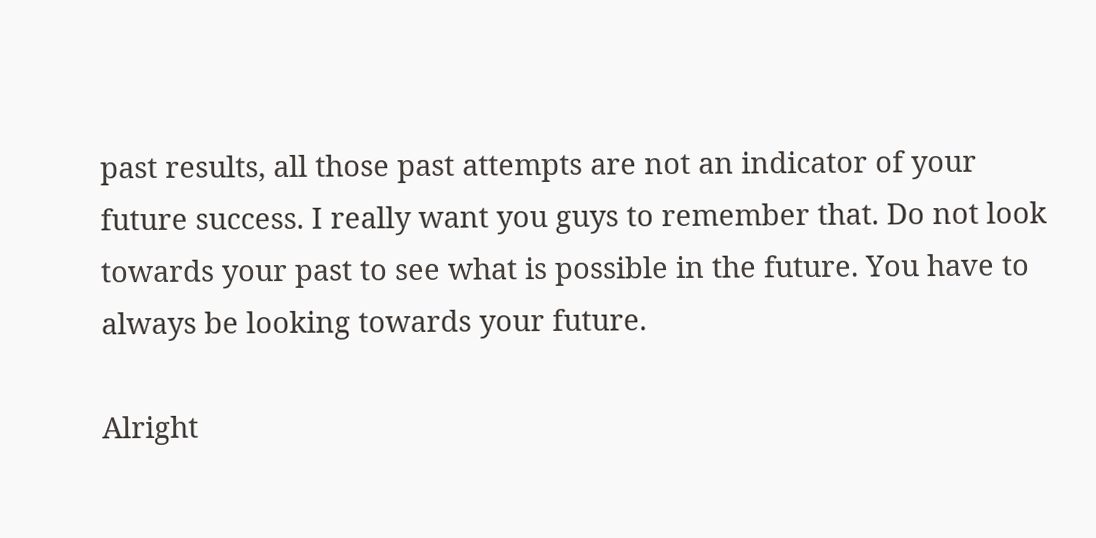past results, all those past attempts are not an indicator of your future success. I really want you guys to remember that. Do not look towards your past to see what is possible in the future. You have to always be looking towards your future.

Alright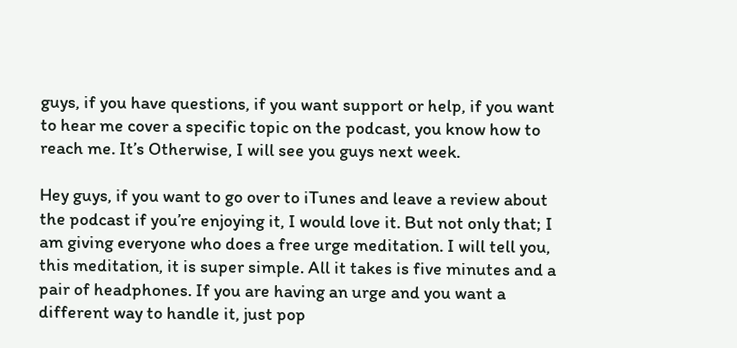guys, if you have questions, if you want support or help, if you want to hear me cover a specific topic on the podcast, you know how to reach me. It’s Otherwise, I will see you guys next week.

Hey guys, if you want to go over to iTunes and leave a review about the podcast if you’re enjoying it, I would love it. But not only that; I am giving everyone who does a free urge meditation. I will tell you, this meditation, it is super simple. All it takes is five minutes and a pair of headphones. If you are having an urge and you want a different way to handle it, just pop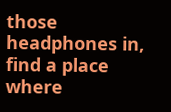those headphones in, find a place where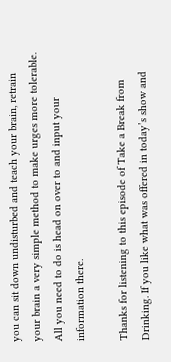you can sit down undisturbed and teach your brain, retrain your brain a very simple method to make urges more tolerable. All you need to do is head on over to and input your information there.

Thanks for listening to this episode of Take a Break from Drinking. If you like what was offered in today’s show and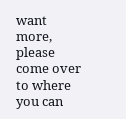want more, please come over to where you can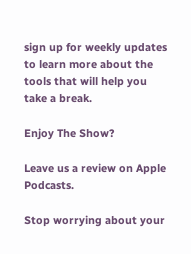sign up for weekly updates to learn more about the tools that will help you take a break.

Enjoy The Show?

Leave us a review on Apple Podcasts.

Stop worrying about your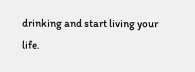drinking and start living your life.